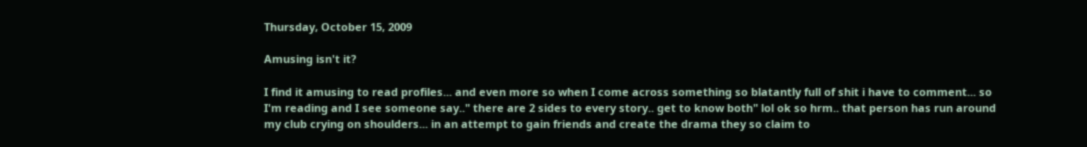Thursday, October 15, 2009

Amusing isn't it?

I find it amusing to read profiles... and even more so when I come across something so blatantly full of shit i have to comment... so I'm reading and I see someone say.." there are 2 sides to every story.. get to know both" lol ok so hrm.. that person has run around my club crying on shoulders... in an attempt to gain friends and create the drama they so claim to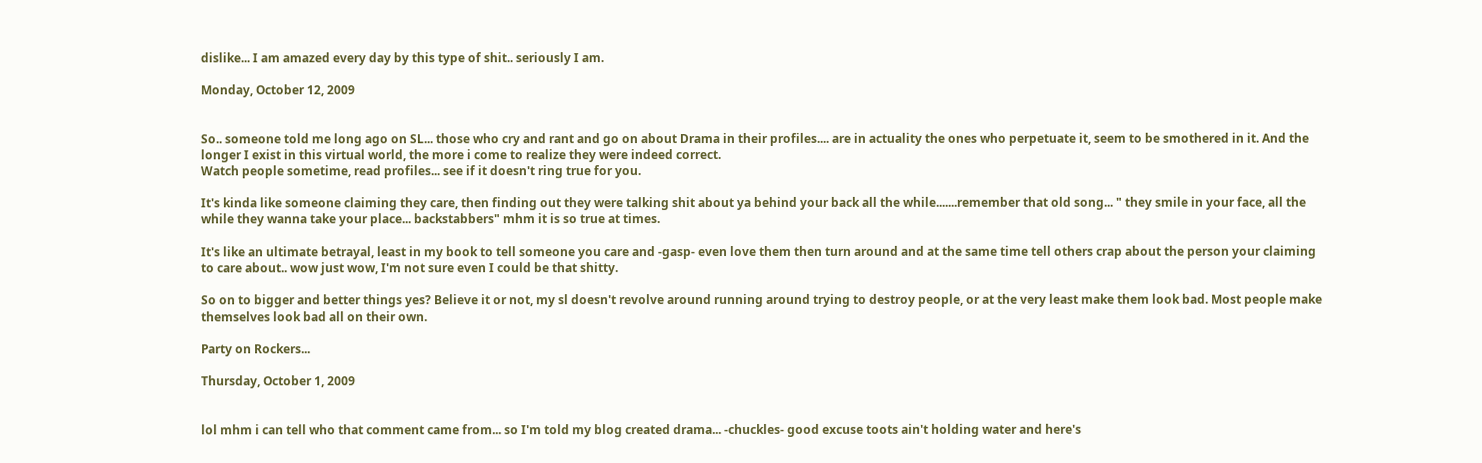dislike... I am amazed every day by this type of shit.. seriously I am.

Monday, October 12, 2009


So.. someone told me long ago on SL... those who cry and rant and go on about Drama in their profiles.... are in actuality the ones who perpetuate it, seem to be smothered in it. And the longer I exist in this virtual world, the more i come to realize they were indeed correct.
Watch people sometime, read profiles... see if it doesn't ring true for you.

It's kinda like someone claiming they care, then finding out they were talking shit about ya behind your back all the while.......remember that old song... " they smile in your face, all the while they wanna take your place... backstabbers" mhm it is so true at times.

It's like an ultimate betrayal, least in my book to tell someone you care and -gasp- even love them then turn around and at the same time tell others crap about the person your claiming to care about.. wow just wow, I'm not sure even I could be that shitty.

So on to bigger and better things yes? Believe it or not, my sl doesn't revolve around running around trying to destroy people, or at the very least make them look bad. Most people make themselves look bad all on their own.

Party on Rockers...

Thursday, October 1, 2009


lol mhm i can tell who that comment came from... so I'm told my blog created drama... -chuckles- good excuse toots ain't holding water and here's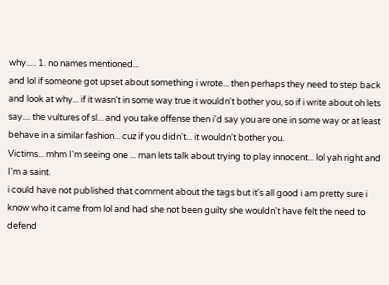why..... 1. no names mentioned...
and lol if someone got upset about something i wrote... then perhaps they need to step back and look at why... if it wasn't in some way true it wouldn't bother you, so if i write about oh lets say.... the vultures of sl... and you take offense then i'd say you are one in some way or at least behave in a similar fashion... cuz if you didn't... it wouldn't bother you.
Victims... mhm I'm seeing one ... man lets talk about trying to play innocent... lol yah right and I'm a saint.
i could have not published that comment about the tags but it's all good i am pretty sure i know who it came from lol and had she not been guilty she wouldn't have felt the need to defend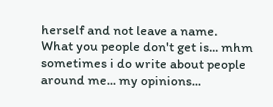herself and not leave a name.
What you people don't get is... mhm sometimes i do write about people around me... my opinions...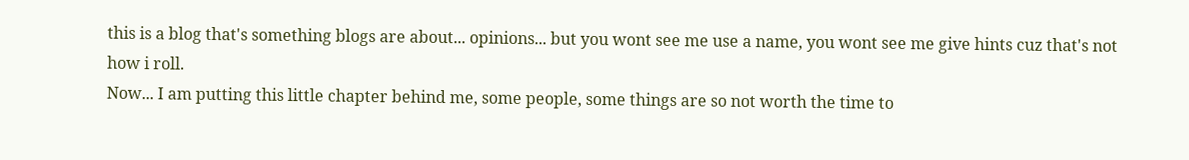this is a blog that's something blogs are about... opinions... but you wont see me use a name, you wont see me give hints cuz that's not how i roll.
Now... I am putting this little chapter behind me, some people, some things are so not worth the time to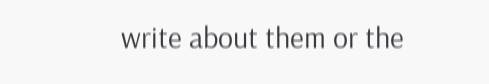write about them or the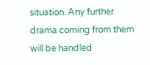situation. Any further drama coming from them will be handled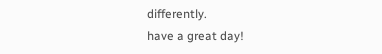differently.
have a great day!